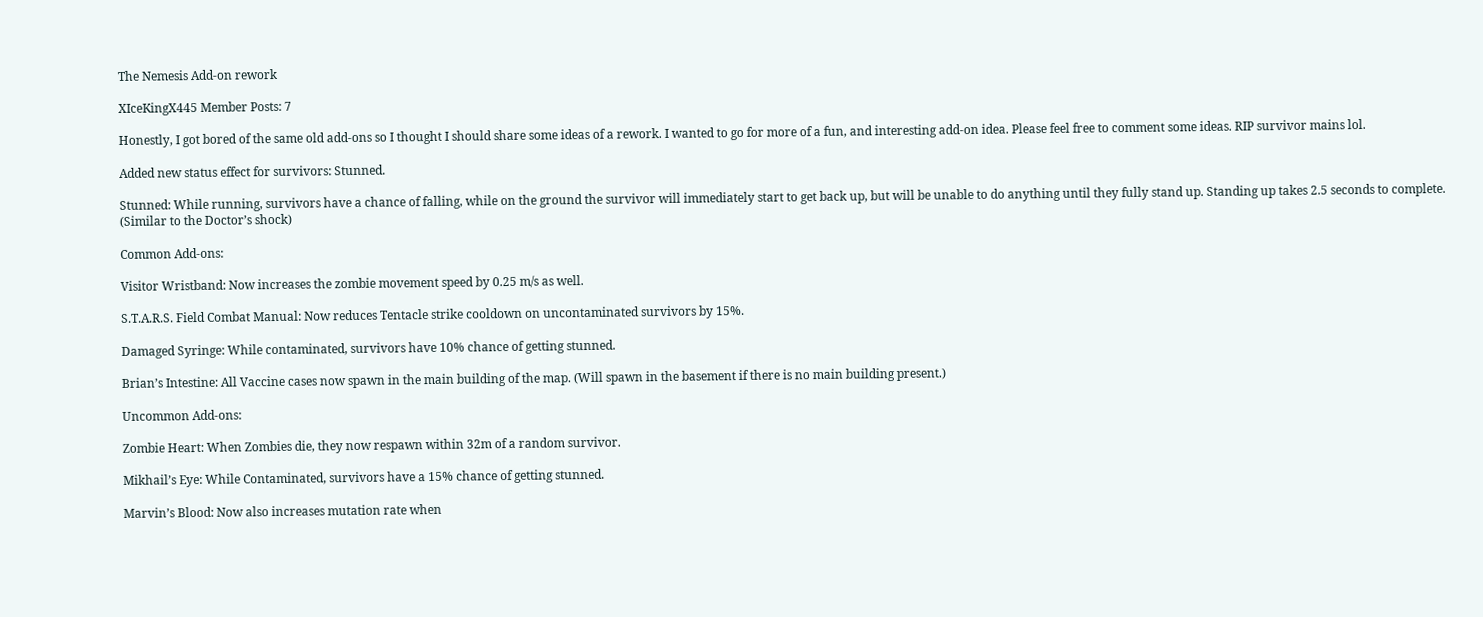The Nemesis Add-on rework

XIceKingX445 Member Posts: 7

Honestly, I got bored of the same old add-ons so I thought I should share some ideas of a rework. I wanted to go for more of a fun, and interesting add-on idea. Please feel free to comment some ideas. RIP survivor mains lol.

Added new status effect for survivors: Stunned.

Stunned: While running, survivors have a chance of falling, while on the ground the survivor will immediately start to get back up, but will be unable to do anything until they fully stand up. Standing up takes 2.5 seconds to complete. (Similar to the Doctor’s shock)

Common Add-ons:

Visitor Wristband: Now increases the zombie movement speed by 0.25 m/s as well.

S.T.A.R.S. Field Combat Manual: Now reduces Tentacle strike cooldown on uncontaminated survivors by 15%.

Damaged Syringe: While contaminated, survivors have 10% chance of getting stunned.

Brian’s Intestine: All Vaccine cases now spawn in the main building of the map. (Will spawn in the basement if there is no main building present.)

Uncommon Add-ons:

Zombie Heart: When Zombies die, they now respawn within 32m of a random survivor.

Mikhail’s Eye: While Contaminated, survivors have a 15% chance of getting stunned.

Marvin’s Blood: Now also increases mutation rate when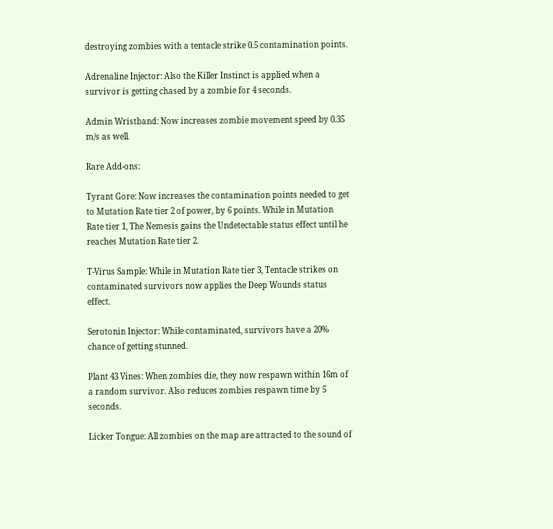destroying zombies with a tentacle strike 0.5 contamination points.

Adrenaline Injector: Also the Killer Instinct is applied when a survivor is getting chased by a zombie for 4 seconds.

Admin Wristband: Now increases zombie movement speed by 0.35 m/s as well.

Rare Add-ons:

Tyrant Gore: Now increases the contamination points needed to get to Mutation Rate tier 2 of power, by 6 points. While in Mutation Rate tier 1, The Nemesis gains the Undetectable status effect until he reaches Mutation Rate tier 2.

T-Virus Sample: While in Mutation Rate tier 3, Tentacle strikes on contaminated survivors now applies the Deep Wounds status effect.

Serotonin Injector: While contaminated, survivors have a 20% chance of getting stunned.

Plant 43 Vines: When zombies die, they now respawn within 16m of a random survivor. Also reduces zombies respawn time by 5 seconds.

Licker Tongue: All zombies on the map are attracted to the sound of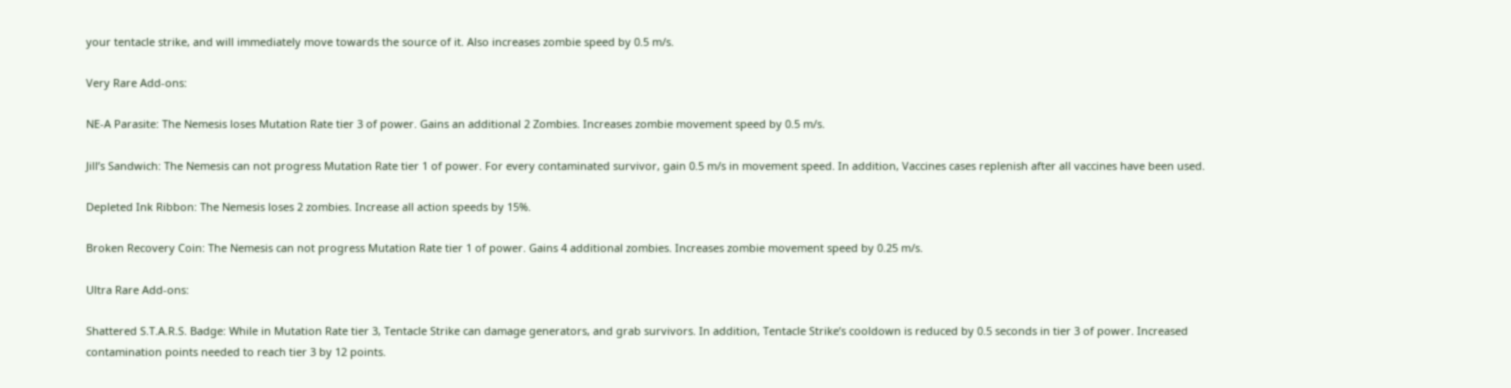your tentacle strike, and will immediately move towards the source of it. Also increases zombie speed by 0.5 m/s.

Very Rare Add-ons:

NE-A Parasite: The Nemesis loses Mutation Rate tier 3 of power. Gains an additional 2 Zombies. Increases zombie movement speed by 0.5 m/s.

Jill’s Sandwich: The Nemesis can not progress Mutation Rate tier 1 of power. For every contaminated survivor, gain 0.5 m/s in movement speed. In addition, Vaccines cases replenish after all vaccines have been used.

Depleted Ink Ribbon: The Nemesis loses 2 zombies. Increase all action speeds by 15%.

Broken Recovery Coin: The Nemesis can not progress Mutation Rate tier 1 of power. Gains 4 additional zombies. Increases zombie movement speed by 0.25 m/s.

Ultra Rare Add-ons:

Shattered S.T.A.R.S. Badge: While in Mutation Rate tier 3, Tentacle Strike can damage generators, and grab survivors. In addition, Tentacle Strike’s cooldown is reduced by 0.5 seconds in tier 3 of power. Increased contamination points needed to reach tier 3 by 12 points.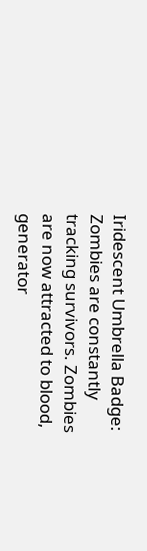Iridescent Umbrella Badge: Zombies are constantly tracking survivors. Zombies are now attracted to blood, generator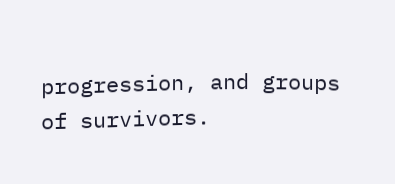progression, and groups of survivors.